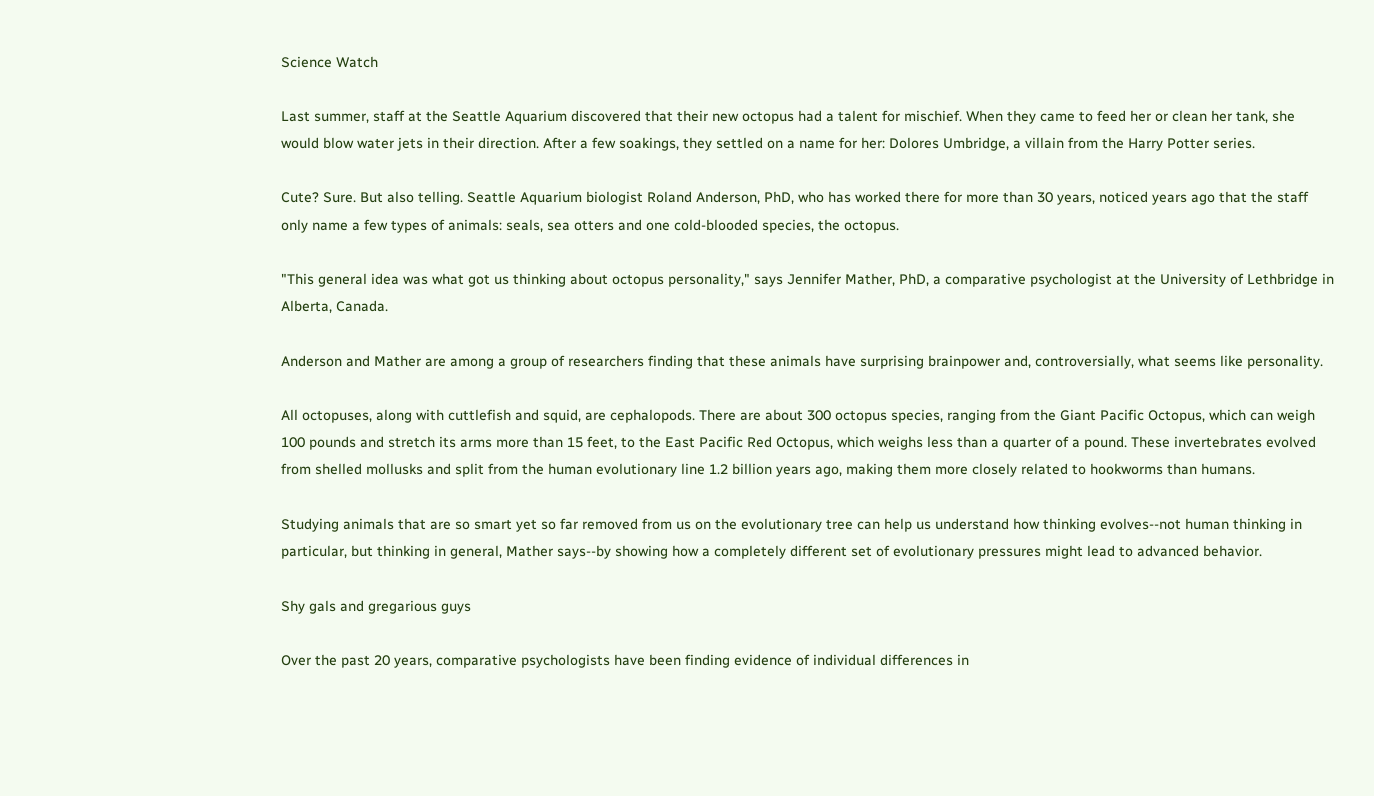Science Watch

Last summer, staff at the Seattle Aquarium discovered that their new octopus had a talent for mischief. When they came to feed her or clean her tank, she would blow water jets in their direction. After a few soakings, they settled on a name for her: Dolores Umbridge, a villain from the Harry Potter series.

Cute? Sure. But also telling. Seattle Aquarium biologist Roland Anderson, PhD, who has worked there for more than 30 years, noticed years ago that the staff only name a few types of animals: seals, sea otters and one cold-blooded species, the octopus.

"This general idea was what got us thinking about octopus personality," says Jennifer Mather, PhD, a comparative psychologist at the University of Lethbridge in Alberta, Canada.

Anderson and Mather are among a group of researchers finding that these animals have surprising brainpower and, controversially, what seems like personality.

All octopuses, along with cuttlefish and squid, are cephalopods. There are about 300 octopus species, ranging from the Giant Pacific Octopus, which can weigh 100 pounds and stretch its arms more than 15 feet, to the East Pacific Red Octopus, which weighs less than a quarter of a pound. These invertebrates evolved from shelled mollusks and split from the human evolutionary line 1.2 billion years ago, making them more closely related to hookworms than humans.

Studying animals that are so smart yet so far removed from us on the evolutionary tree can help us understand how thinking evolves--not human thinking in particular, but thinking in general, Mather says--by showing how a completely different set of evolutionary pressures might lead to advanced behavior.

Shy gals and gregarious guys

Over the past 20 years, comparative psychologists have been finding evidence of individual differences in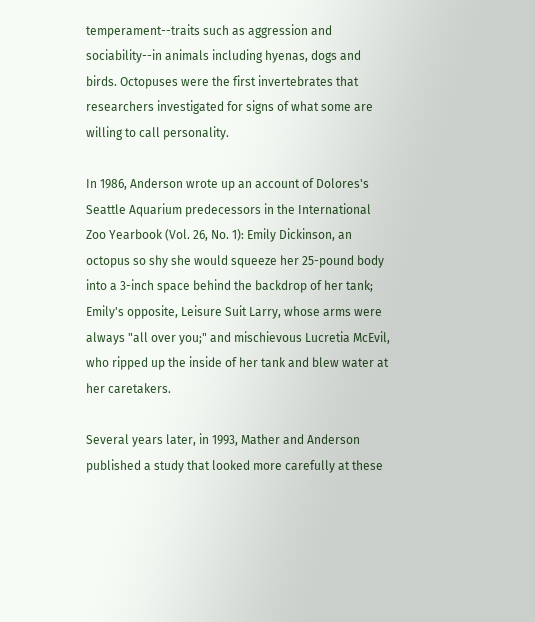temperament--traits such as aggression and sociability--in animals including hyenas, dogs and birds. Octopuses were the first invertebrates that researchers investigated for signs of what some are willing to call personality.

In 1986, Anderson wrote up an account of Dolores's Seattle Aquarium predecessors in the International Zoo Yearbook (Vol. 26, No. 1): Emily Dickinson, an octopus so shy she would squeeze her 25-pound body into a 3-inch space behind the backdrop of her tank; Emily's opposite, Leisure Suit Larry, whose arms were always "all over you;" and mischievous Lucretia McEvil, who ripped up the inside of her tank and blew water at her caretakers.

Several years later, in 1993, Mather and Anderson published a study that looked more carefully at these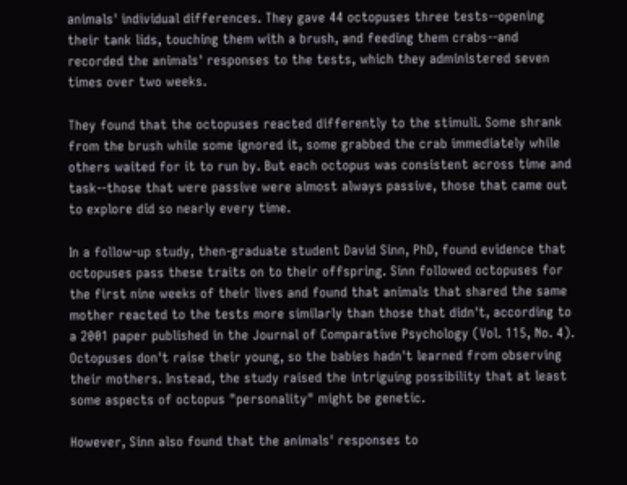animals' individual differences. They gave 44 octopuses three tests--opening their tank lids, touching them with a brush, and feeding them crabs--and recorded the animals' responses to the tests, which they administered seven times over two weeks.

They found that the octopuses reacted differently to the stimuli. Some shrank from the brush while some ignored it, some grabbed the crab immediately while others waited for it to run by. But each octopus was consistent across time and task--those that were passive were almost always passive, those that came out to explore did so nearly every time.

In a follow-up study, then-graduate student David Sinn, PhD, found evidence that octopuses pass these traits on to their offspring. Sinn followed octopuses for the first nine weeks of their lives and found that animals that shared the same mother reacted to the tests more similarly than those that didn't, according to a 2001 paper published in the Journal of Comparative Psychology (Vol. 115, No. 4). Octopuses don't raise their young, so the babies hadn't learned from observing their mothers. Instead, the study raised the intriguing possibility that at least some aspects of octopus "personality" might be genetic.

However, Sinn also found that the animals' responses to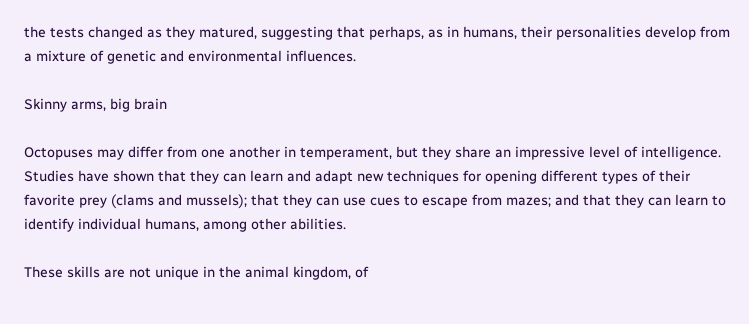the tests changed as they matured, suggesting that perhaps, as in humans, their personalities develop from a mixture of genetic and environmental influences.

Skinny arms, big brain

Octopuses may differ from one another in temperament, but they share an impressive level of intelligence. Studies have shown that they can learn and adapt new techniques for opening different types of their favorite prey (clams and mussels); that they can use cues to escape from mazes; and that they can learn to identify individual humans, among other abilities.

These skills are not unique in the animal kingdom, of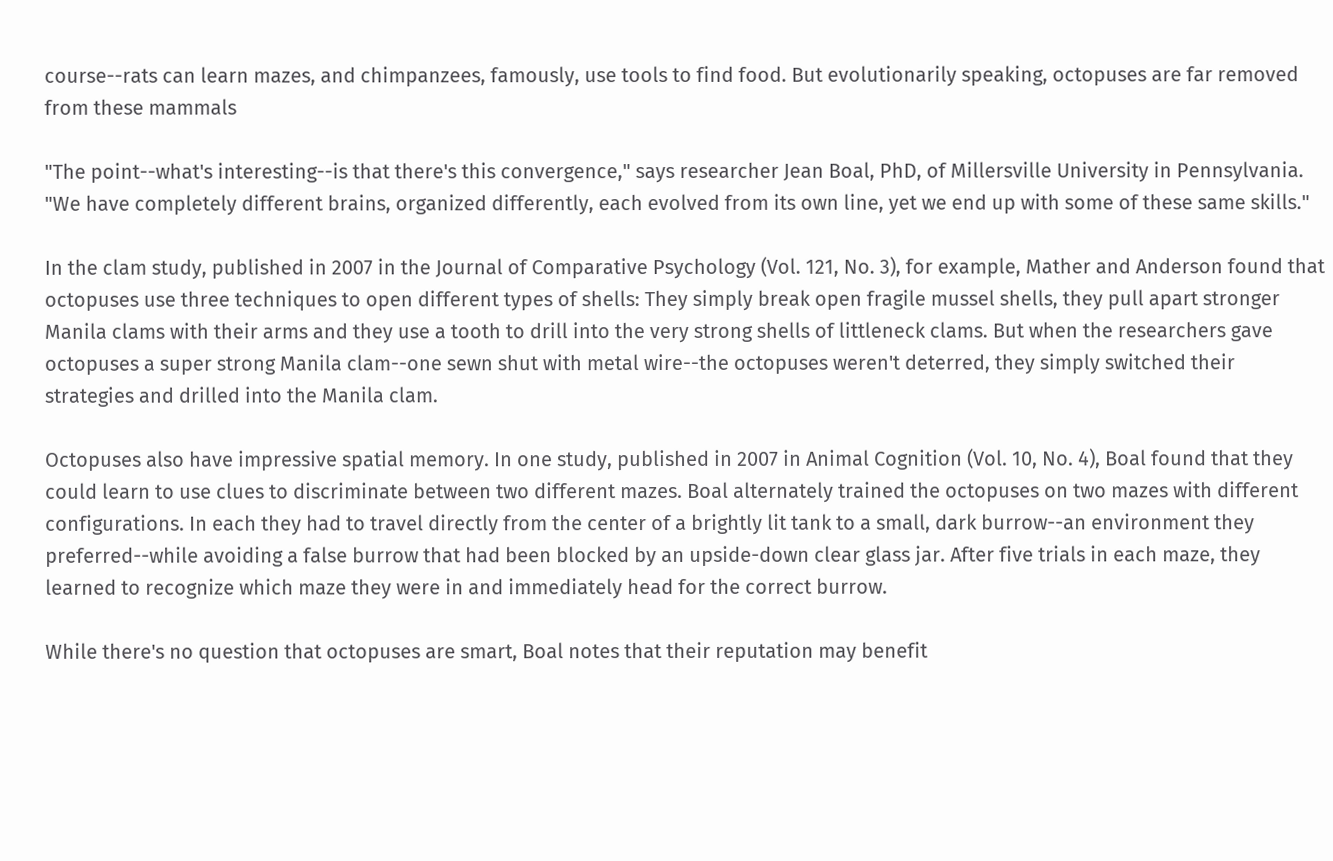course--rats can learn mazes, and chimpanzees, famously, use tools to find food. But evolutionarily speaking, octopuses are far removed from these mammals

"The point--what's interesting--is that there's this convergence," says researcher Jean Boal, PhD, of Millersville University in Pennsylvania. "We have completely different brains, organized differently, each evolved from its own line, yet we end up with some of these same skills."

In the clam study, published in 2007 in the Journal of Comparative Psychology (Vol. 121, No. 3), for example, Mather and Anderson found that octopuses use three techniques to open different types of shells: They simply break open fragile mussel shells, they pull apart stronger Manila clams with their arms and they use a tooth to drill into the very strong shells of littleneck clams. But when the researchers gave octopuses a super strong Manila clam--one sewn shut with metal wire--the octopuses weren't deterred, they simply switched their strategies and drilled into the Manila clam.

Octopuses also have impressive spatial memory. In one study, published in 2007 in Animal Cognition (Vol. 10, No. 4), Boal found that they could learn to use clues to discriminate between two different mazes. Boal alternately trained the octopuses on two mazes with different configurations. In each they had to travel directly from the center of a brightly lit tank to a small, dark burrow--an environment they preferred--while avoiding a false burrow that had been blocked by an upside-down clear glass jar. After five trials in each maze, they learned to recognize which maze they were in and immediately head for the correct burrow.

While there's no question that octopuses are smart, Boal notes that their reputation may benefit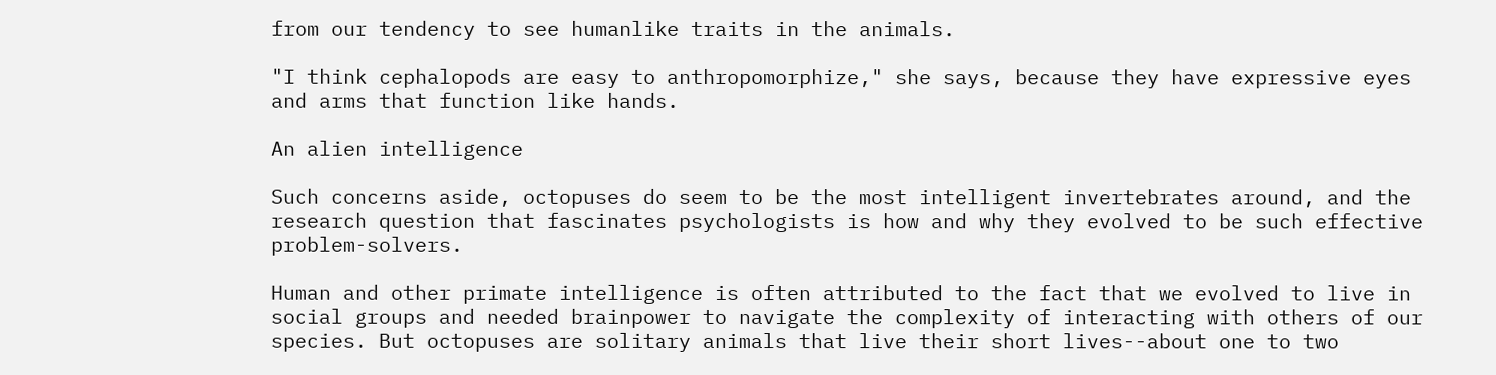from our tendency to see humanlike traits in the animals.

"I think cephalopods are easy to anthropomorphize," she says, because they have expressive eyes and arms that function like hands.

An alien intelligence

Such concerns aside, octopuses do seem to be the most intelligent invertebrates around, and the research question that fascinates psychologists is how and why they evolved to be such effective problem-solvers.

Human and other primate intelligence is often attributed to the fact that we evolved to live in social groups and needed brainpower to navigate the complexity of interacting with others of our species. But octopuses are solitary animals that live their short lives--about one to two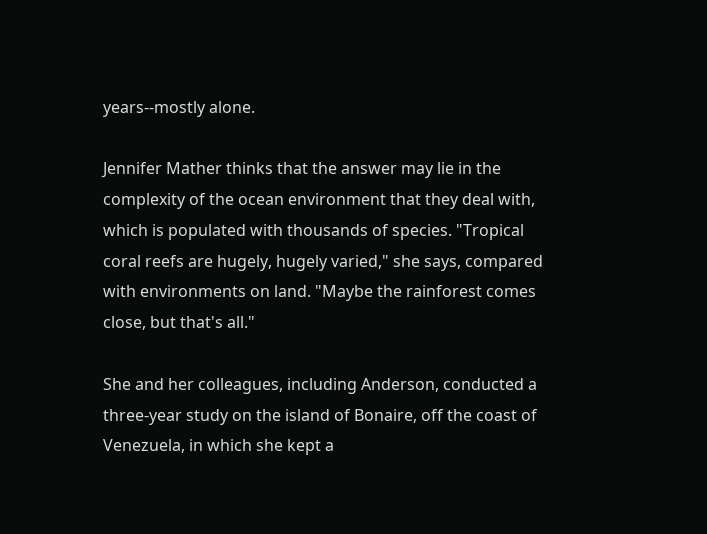years--mostly alone.

Jennifer Mather thinks that the answer may lie in the complexity of the ocean environment that they deal with, which is populated with thousands of species. "Tropical coral reefs are hugely, hugely varied," she says, compared with environments on land. "Maybe the rainforest comes close, but that's all."

She and her colleagues, including Anderson, conducted a three-year study on the island of Bonaire, off the coast of Venezuela, in which she kept a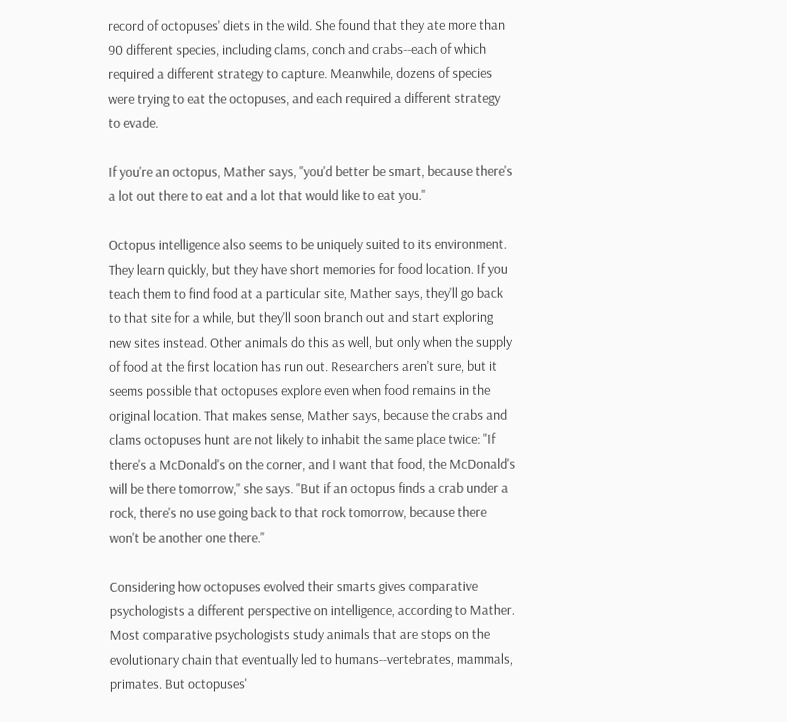record of octopuses' diets in the wild. She found that they ate more than 90 different species, including clams, conch and crabs--each of which required a different strategy to capture. Meanwhile, dozens of species were trying to eat the octopuses, and each required a different strategy to evade.

If you're an octopus, Mather says, "you'd better be smart, because there's a lot out there to eat and a lot that would like to eat you."

Octopus intelligence also seems to be uniquely suited to its environment. They learn quickly, but they have short memories for food location. If you teach them to find food at a particular site, Mather says, they'll go back to that site for a while, but they'll soon branch out and start exploring new sites instead. Other animals do this as well, but only when the supply of food at the first location has run out. Researchers aren't sure, but it seems possible that octopuses explore even when food remains in the original location. That makes sense, Mather says, because the crabs and clams octopuses hunt are not likely to inhabit the same place twice: "If there's a McDonald's on the corner, and I want that food, the McDonald's will be there tomorrow," she says. "But if an octopus finds a crab under a rock, there's no use going back to that rock tomorrow, because there won't be another one there."

Considering how octopuses evolved their smarts gives comparative psychologists a different perspective on intelligence, according to Mather. Most comparative psychologists study animals that are stops on the evolutionary chain that eventually led to humans--vertebrates, mammals, primates. But octopuses'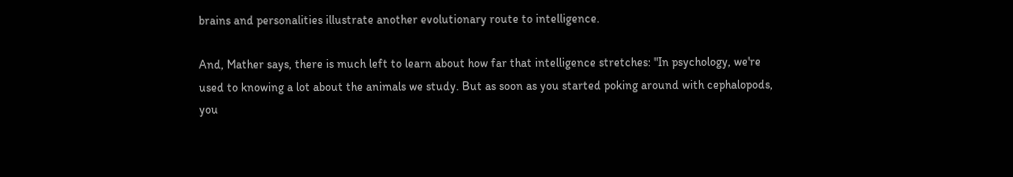brains and personalities illustrate another evolutionary route to intelligence.

And, Mather says, there is much left to learn about how far that intelligence stretches: "In psychology, we're used to knowing a lot about the animals we study. But as soon as you started poking around with cephalopods, you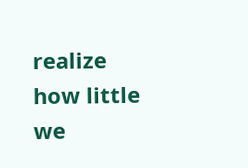realize how little we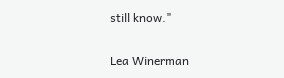still know."

Lea Winerman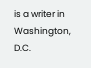is a writer in Washington, D.C.